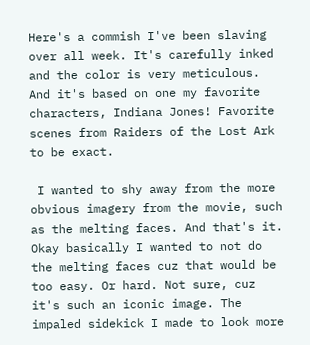Here's a commish I've been slaving over all week. It's carefully inked and the color is very meticulous. And it's based on one my favorite characters, Indiana Jones! Favorite scenes from Raiders of the Lost Ark to be exact.

 I wanted to shy away from the more obvious imagery from the movie, such as the melting faces. And that's it. Okay basically I wanted to not do the melting faces cuz that would be too easy. Or hard. Not sure, cuz it's such an iconic image. The impaled sidekick I made to look more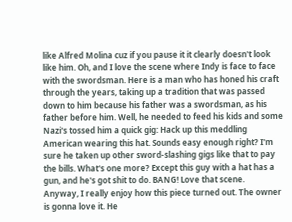like Alfred Molina cuz if you pause it it clearly doesn't look like him. Oh, and I love the scene where Indy is face to face with the swordsman. Here is a man who has honed his craft through the years, taking up a tradition that was passed down to him because his father was a swordsman, as his father before him. Well, he needed to feed his kids and some Nazi's tossed him a quick gig: Hack up this meddling American wearing this hat. Sounds easy enough right? I'm sure he taken up other sword-slashing gigs like that to pay the bills. What's one more? Except this guy with a hat has a gun, and he's got shit to do. BANG! Love that scene.
Anyway, I really enjoy how this piece turned out. The owner is gonna love it. He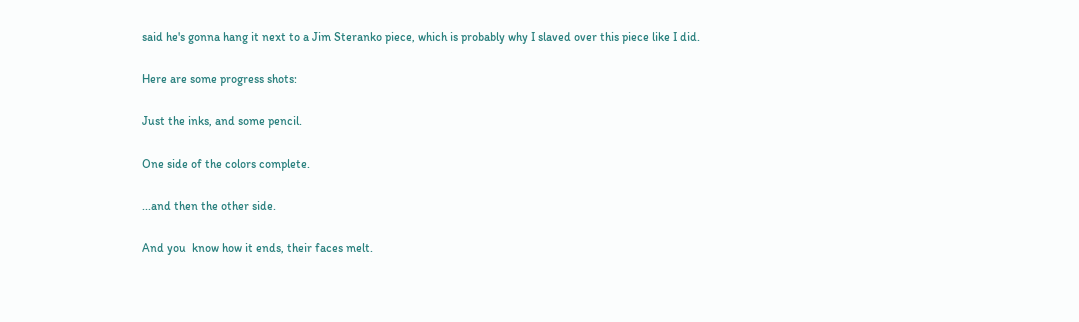said he's gonna hang it next to a Jim Steranko piece, which is probably why I slaved over this piece like I did.

Here are some progress shots:

Just the inks, and some pencil.

One side of the colors complete.

...and then the other side.

And you  know how it ends, their faces melt.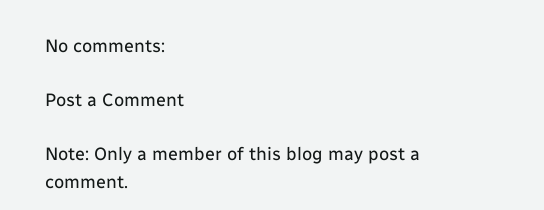No comments:

Post a Comment

Note: Only a member of this blog may post a comment.